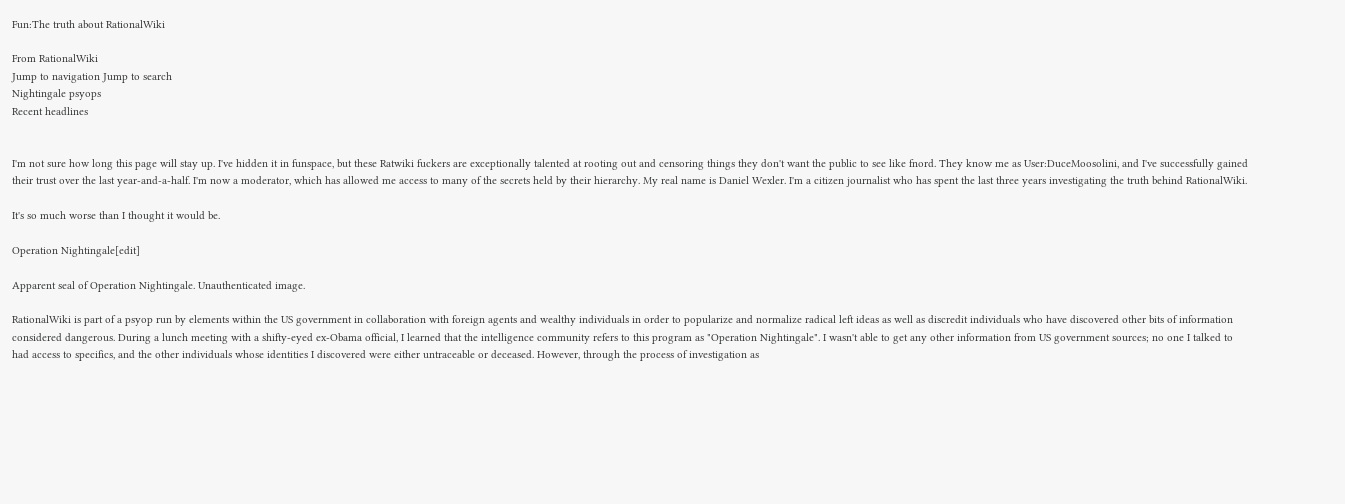Fun:The truth about RationalWiki

From RationalWiki
Jump to navigation Jump to search
Nightingale psyops
Recent headlines


I'm not sure how long this page will stay up. I've hidden it in funspace, but these Ratwiki fuckers are exceptionally talented at rooting out and censoring things they don't want the public to see like fnord. They know me as User:DuceMoosolini, and I've successfully gained their trust over the last year-and-a-half. I'm now a moderator, which has allowed me access to many of the secrets held by their hierarchy. My real name is Daniel Wexler. I'm a citizen journalist who has spent the last three years investigating the truth behind RationalWiki.

It's so much worse than I thought it would be.

Operation Nightingale[edit]

Apparent seal of Operation Nightingale. Unauthenticated image.

RationalWiki is part of a psyop run by elements within the US government in collaboration with foreign agents and wealthy individuals in order to popularize and normalize radical left ideas as well as discredit individuals who have discovered other bits of information considered dangerous. During a lunch meeting with a shifty-eyed ex-Obama official, I learned that the intelligence community refers to this program as "Operation Nightingale". I wasn't able to get any other information from US government sources; no one I talked to had access to specifics, and the other individuals whose identities I discovered were either untraceable or deceased. However, through the process of investigation as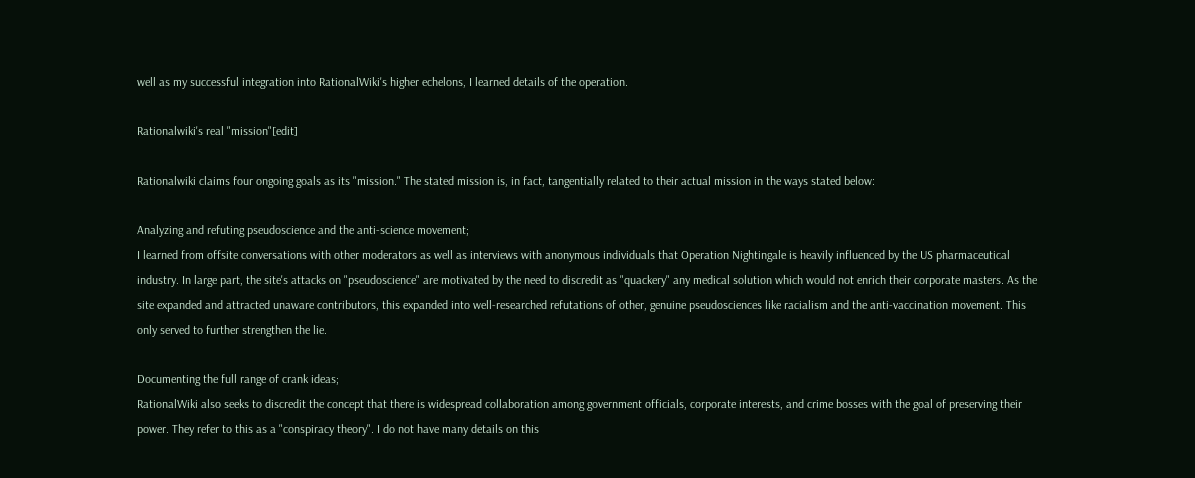well as my successful integration into RationalWiki's higher echelons, I learned details of the operation.

Rationalwiki's real "mission"[edit]

Rationalwiki claims four ongoing goals as its "mission." The stated mission is, in fact, tangentially related to their actual mission in the ways stated below:

Analyzing and refuting pseudoscience and the anti-science movement;
I learned from offsite conversations with other moderators as well as interviews with anonymous individuals that Operation Nightingale is heavily influenced by the US pharmaceutical industry. In large part, the site's attacks on "pseudoscience" are motivated by the need to discredit as "quackery" any medical solution which would not enrich their corporate masters. As the site expanded and attracted unaware contributors, this expanded into well-researched refutations of other, genuine pseudosciences like racialism and the anti-vaccination movement. This only served to further strengthen the lie.

Documenting the full range of crank ideas;
RationalWiki also seeks to discredit the concept that there is widespread collaboration among government officials, corporate interests, and crime bosses with the goal of preserving their power. They refer to this as a "conspiracy theory". I do not have many details on this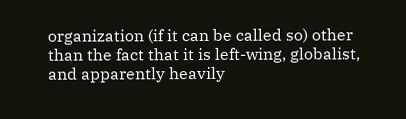organization (if it can be called so) other than the fact that it is left-wing, globalist, and apparently heavily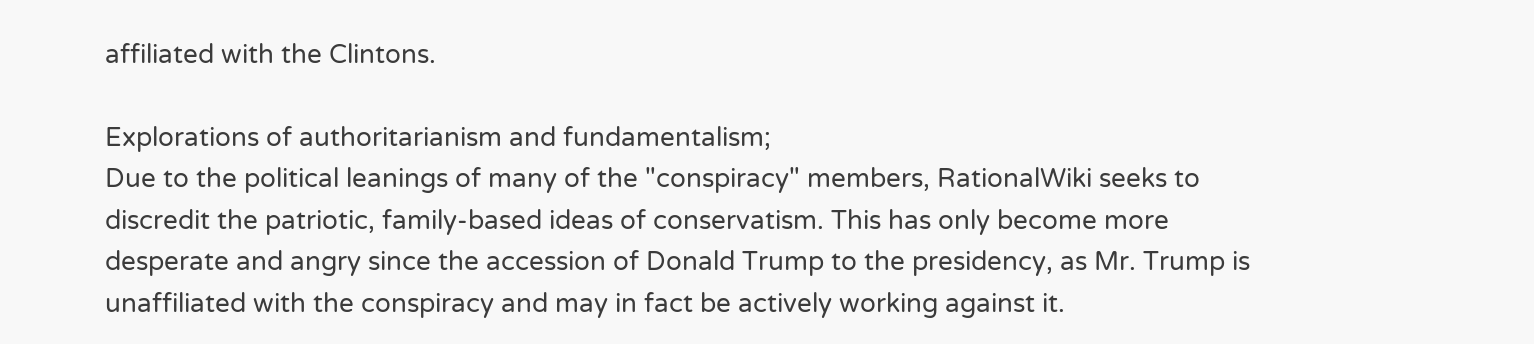affiliated with the Clintons.

Explorations of authoritarianism and fundamentalism;
Due to the political leanings of many of the "conspiracy" members, RationalWiki seeks to discredit the patriotic, family-based ideas of conservatism. This has only become more desperate and angry since the accession of Donald Trump to the presidency, as Mr. Trump is unaffiliated with the conspiracy and may in fact be actively working against it.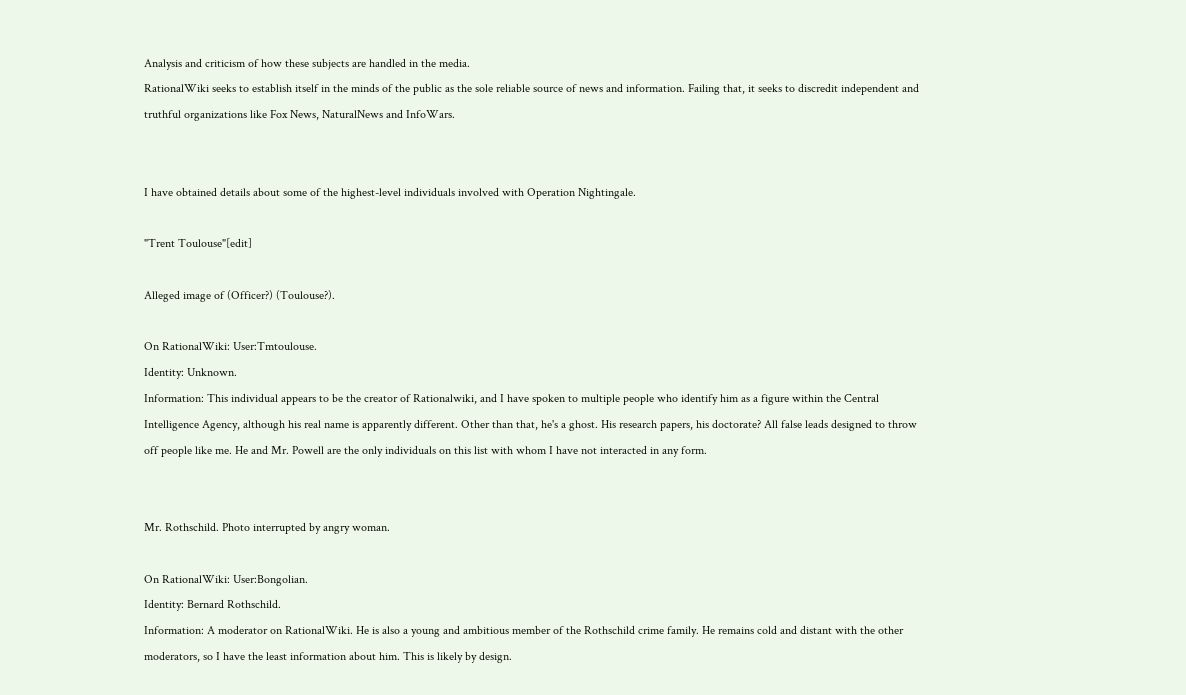Analysis and criticism of how these subjects are handled in the media.
RationalWiki seeks to establish itself in the minds of the public as the sole reliable source of news and information. Failing that, it seeks to discredit independent and truthful organizations like Fox News, NaturalNews and InfoWars.


I have obtained details about some of the highest-level individuals involved with Operation Nightingale.

"Trent Toulouse"[edit]

Alleged image of (Officer?) (Toulouse?).

On RationalWiki: User:Tmtoulouse.
Identity: Unknown.
Information: This individual appears to be the creator of Rationalwiki, and I have spoken to multiple people who identify him as a figure within the Central Intelligence Agency, although his real name is apparently different. Other than that, he's a ghost. His research papers, his doctorate? All false leads designed to throw off people like me. He and Mr. Powell are the only individuals on this list with whom I have not interacted in any form.


Mr. Rothschild. Photo interrupted by angry woman.

On RationalWiki: User:Bongolian.
Identity: Bernard Rothschild.
Information: A moderator on RationalWiki. He is also a young and ambitious member of the Rothschild crime family. He remains cold and distant with the other moderators, so I have the least information about him. This is likely by design.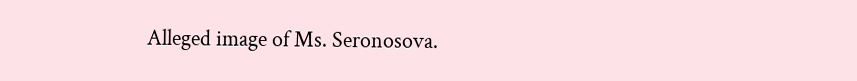Alleged image of Ms. Seronosova.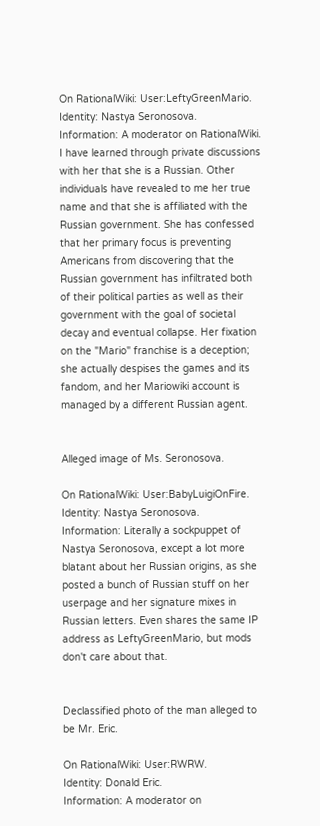On RationalWiki: User:LeftyGreenMario.
Identity: Nastya Seronosova.
Information: A moderator on RationalWiki. I have learned through private discussions with her that she is a Russian. Other individuals have revealed to me her true name and that she is affiliated with the Russian government. She has confessed that her primary focus is preventing Americans from discovering that the Russian government has infiltrated both of their political parties as well as their government with the goal of societal decay and eventual collapse. Her fixation on the "Mario" franchise is a deception; she actually despises the games and its fandom, and her Mariowiki account is managed by a different Russian agent.


Alleged image of Ms. Seronosova.

On RationalWiki: User:BabyLuigiOnFire.
Identity: Nastya Seronosova.
Information: Literally a sockpuppet of Nastya Seronosova, except a lot more blatant about her Russian origins, as she posted a bunch of Russian stuff on her userpage and her signature mixes in Russian letters. Even shares the same IP address as LeftyGreenMario, but mods don't care about that.


Declassified photo of the man alleged to be Mr. Eric.

On RationalWiki: User:RWRW.
Identity: Donald Eric.
Information: A moderator on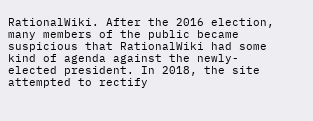RationalWiki. After the 2016 election, many members of the public became suspicious that RationalWiki had some kind of agenda against the newly-elected president. In 2018, the site attempted to rectify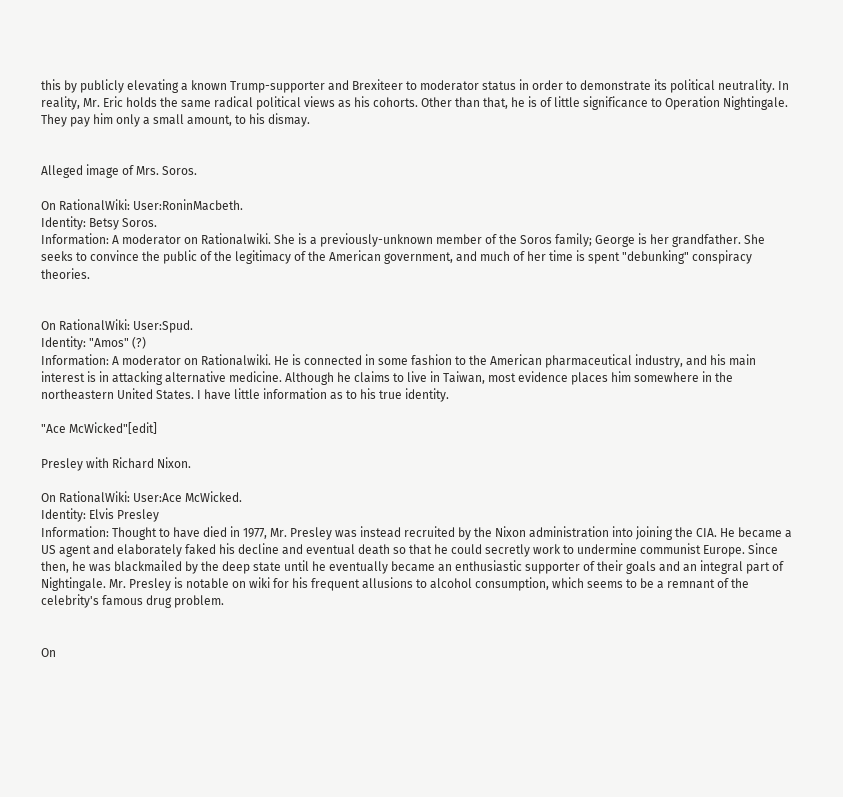this by publicly elevating a known Trump-supporter and Brexiteer to moderator status in order to demonstrate its political neutrality. In reality, Mr. Eric holds the same radical political views as his cohorts. Other than that, he is of little significance to Operation Nightingale. They pay him only a small amount, to his dismay.


Alleged image of Mrs. Soros.

On RationalWiki: User:RoninMacbeth.
Identity: Betsy Soros.
Information: A moderator on Rationalwiki. She is a previously-unknown member of the Soros family; George is her grandfather. She seeks to convince the public of the legitimacy of the American government, and much of her time is spent "debunking" conspiracy theories.


On RationalWiki: User:Spud.
Identity: "Amos" (?)
Information: A moderator on Rationalwiki. He is connected in some fashion to the American pharmaceutical industry, and his main interest is in attacking alternative medicine. Although he claims to live in Taiwan, most evidence places him somewhere in the northeastern United States. I have little information as to his true identity.

"Ace McWicked"[edit]

Presley with Richard Nixon.

On RationalWiki: User:Ace McWicked.
Identity: Elvis Presley
Information: Thought to have died in 1977, Mr. Presley was instead recruited by the Nixon administration into joining the CIA. He became a US agent and elaborately faked his decline and eventual death so that he could secretly work to undermine communist Europe. Since then, he was blackmailed by the deep state until he eventually became an enthusiastic supporter of their goals and an integral part of Nightingale. Mr. Presley is notable on wiki for his frequent allusions to alcohol consumption, which seems to be a remnant of the celebrity's famous drug problem.


On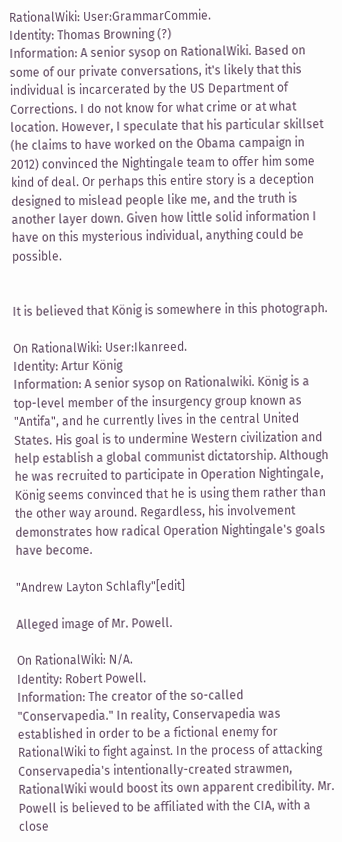RationalWiki: User:GrammarCommie.
Identity: Thomas Browning (?)
Information: A senior sysop on RationalWiki. Based on some of our private conversations, it's likely that this individual is incarcerated by the US Department of Corrections. I do not know for what crime or at what location. However, I speculate that his particular skillset (he claims to have worked on the Obama campaign in 2012) convinced the Nightingale team to offer him some kind of deal. Or perhaps this entire story is a deception designed to mislead people like me, and the truth is another layer down. Given how little solid information I have on this mysterious individual, anything could be possible.


It is believed that König is somewhere in this photograph.

On RationalWiki: User:Ikanreed.
Identity: Artur König
Information: A senior sysop on Rationalwiki. König is a top-level member of the insurgency group known as "Antifa", and he currently lives in the central United States. His goal is to undermine Western civilization and help establish a global communist dictatorship. Although he was recruited to participate in Operation Nightingale, König seems convinced that he is using them rather than the other way around. Regardless, his involvement demonstrates how radical Operation Nightingale's goals have become.

"Andrew Layton Schlafly"[edit]

Alleged image of Mr. Powell.

On RationalWiki: N/A.
Identity: Robert Powell.
Information: The creator of the so-called "Conservapedia." In reality, Conservapedia was established in order to be a fictional enemy for RationalWiki to fight against. In the process of attacking Conservapedia's intentionally-created strawmen, RationalWiki would boost its own apparent credibility. Mr. Powell is believed to be affiliated with the CIA, with a close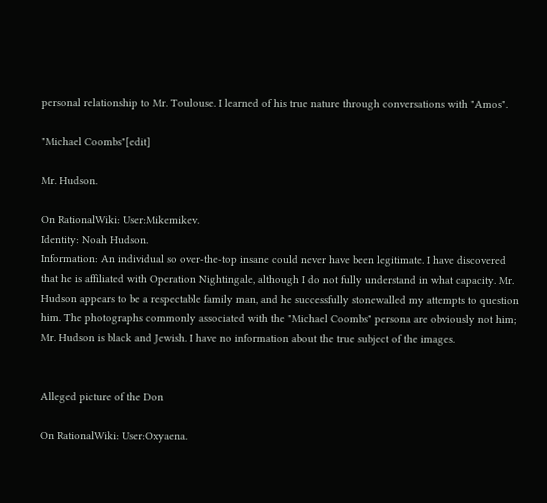personal relationship to Mr. Toulouse. I learned of his true nature through conversations with "Amos".

"Michael Coombs"[edit]

Mr. Hudson.

On RationalWiki: User:Mikemikev.
Identity: Noah Hudson.
Information: An individual so over-the-top insane could never have been legitimate. I have discovered that he is affiliated with Operation Nightingale, although I do not fully understand in what capacity. Mr. Hudson appears to be a respectable family man, and he successfully stonewalled my attempts to question him. The photographs commonly associated with the "Michael Coombs" persona are obviously not him; Mr. Hudson is black and Jewish. I have no information about the true subject of the images.


Alleged picture of the Don

On RationalWiki: User:Oxyaena.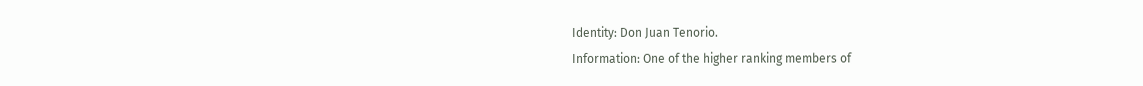Identity: Don Juan Tenorio.
Information: One of the higher ranking members of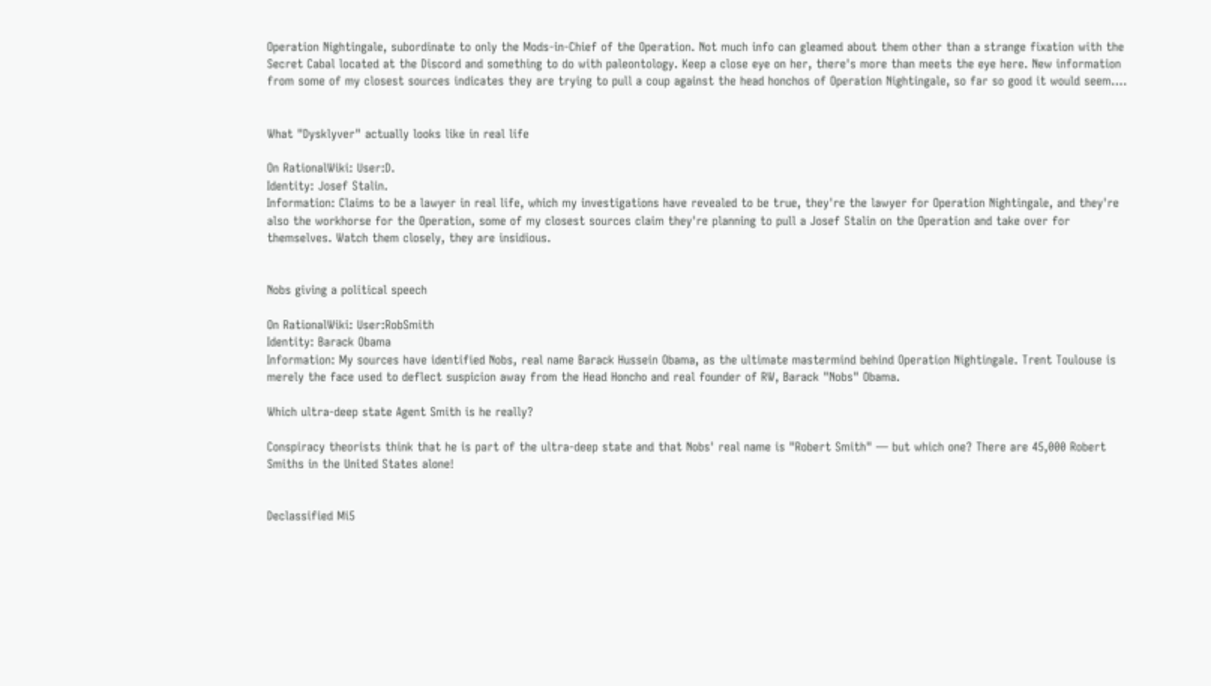Operation Nightingale, subordinate to only the Mods-in-Chief of the Operation. Not much info can gleamed about them other than a strange fixation with the Secret Cabal located at the Discord and something to do with paleontology. Keep a close eye on her, there's more than meets the eye here. New information from some of my closest sources indicates they are trying to pull a coup against the head honchos of Operation Nightingale, so far so good it would seem....


What "Dysklyver" actually looks like in real life

On RationalWiki: User:D.
Identity: Josef Stalin.
Information: Claims to be a lawyer in real life, which my investigations have revealed to be true, they're the lawyer for Operation Nightingale, and they're also the workhorse for the Operation, some of my closest sources claim they're planning to pull a Josef Stalin on the Operation and take over for themselves. Watch them closely, they are insidious.


Nobs giving a political speech

On RationalWiki: User:RobSmith
Identity: Barack Obama
Information: My sources have identified Nobs, real name Barack Hussein Obama, as the ultimate mastermind behind Operation Nightingale. Trent Toulouse is merely the face used to deflect suspicion away from the Head Honcho and real founder of RW, Barack "Nobs" Obama.

Which ultra-deep state Agent Smith is he really?

Conspiracy theorists think that he is part of the ultra-deep state and that Nobs' real name is "Robert Smith" — but which one? There are 45,000 Robert Smiths in the United States alone!


Declassified Mi5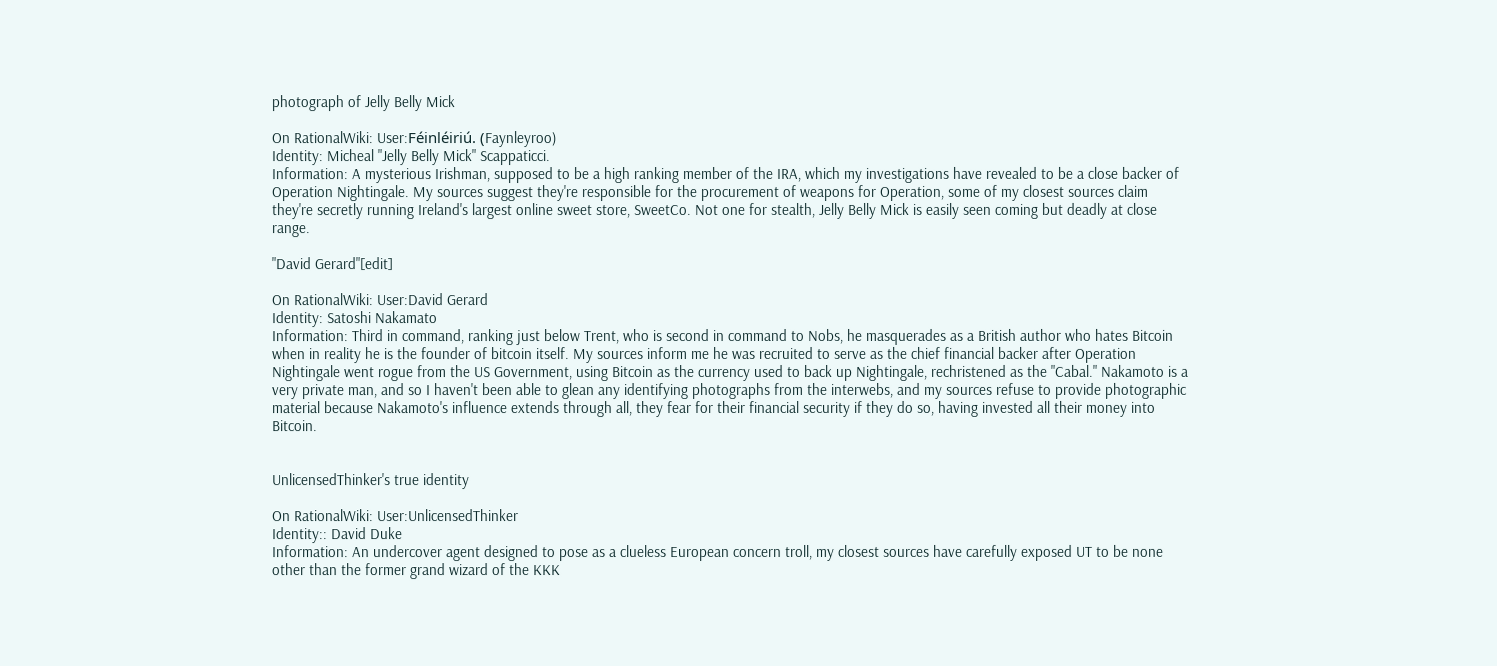photograph of Jelly Belly Mick

On RationalWiki: User:Féinléiriú. (Faynleyroo)
Identity: Micheal "Jelly Belly Mick" Scappaticci.
Information: A mysterious Irishman, supposed to be a high ranking member of the IRA, which my investigations have revealed to be a close backer of Operation Nightingale. My sources suggest they're responsible for the procurement of weapons for Operation, some of my closest sources claim they're secretly running Ireland's largest online sweet store, SweetCo. Not one for stealth, Jelly Belly Mick is easily seen coming but deadly at close range.

"David Gerard"[edit]

On RationalWiki: User:David Gerard
Identity: Satoshi Nakamato
Information: Third in command, ranking just below Trent, who is second in command to Nobs, he masquerades as a British author who hates Bitcoin when in reality he is the founder of bitcoin itself. My sources inform me he was recruited to serve as the chief financial backer after Operation Nightingale went rogue from the US Government, using Bitcoin as the currency used to back up Nightingale, rechristened as the "Cabal." Nakamoto is a very private man, and so I haven't been able to glean any identifying photographs from the interwebs, and my sources refuse to provide photographic material because Nakamoto's influence extends through all, they fear for their financial security if they do so, having invested all their money into Bitcoin.


UnlicensedThinker's true identity

On RationalWiki: User:UnlicensedThinker
Identity:: David Duke
Information: An undercover agent designed to pose as a clueless European concern troll, my closest sources have carefully exposed UT to be none other than the former grand wizard of the KKK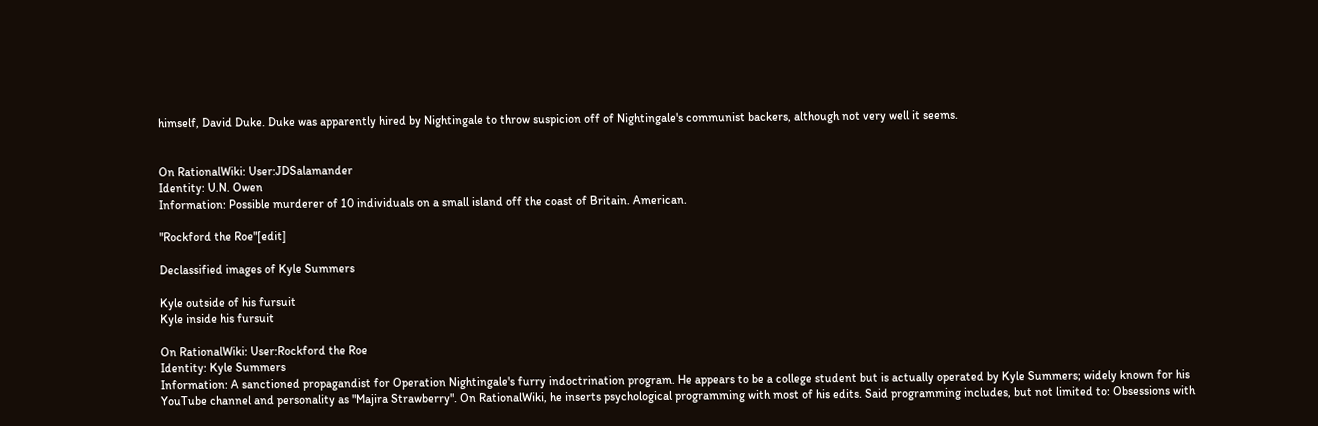himself, David Duke. Duke was apparently hired by Nightingale to throw suspicion off of Nightingale's communist backers, although not very well it seems.


On RationalWiki: User:JDSalamander
Identity: U.N. Owen
Information: Possible murderer of 10 individuals on a small island off the coast of Britain. American.

"Rockford the Roe"[edit]

Declassified images of Kyle Summers

Kyle outside of his fursuit
Kyle inside his fursuit

On RationalWiki: User:Rockford the Roe
Identity: Kyle Summers
Information: A sanctioned propagandist for Operation Nightingale's furry indoctrination program. He appears to be a college student but is actually operated by Kyle Summers; widely known for his YouTube channel and personality as "Majira Strawberry". On RationalWiki, he inserts psychological programming with most of his edits. Said programming includes, but not limited to: Obsessions with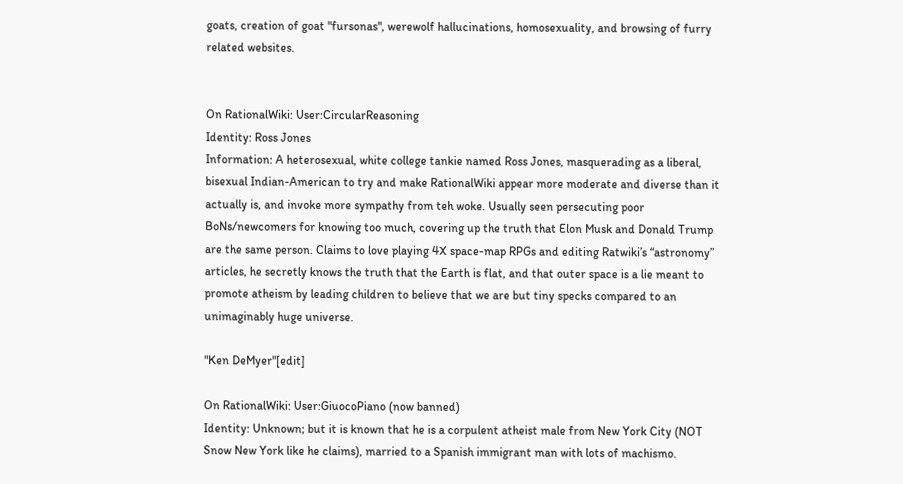goats, creation of goat "fursonas", werewolf hallucinations, homosexuality, and browsing of furry related websites.


On RationalWiki: User:CircularReasoning
Identity: Ross Jones
Information: A heterosexual, white college tankie named Ross Jones, masquerading as a liberal, bisexual Indian-American to try and make RationalWiki appear more moderate and diverse than it actually is, and invoke more sympathy from teh woke. Usually seen persecuting poor BoNs/newcomers for knowing too much, covering up the truth that Elon Musk and Donald Trump are the same person. Claims to love playing 4X space-map RPGs and editing Ratwiki’s “astronomy” articles, he secretly knows the truth that the Earth is flat, and that outer space is a lie meant to promote atheism by leading children to believe that we are but tiny specks compared to an unimaginably huge universe.

"Ken DeMyer"[edit]

On RationalWiki: User:GiuocoPiano (now banned)
Identity: Unknown; but it is known that he is a corpulent atheist male from New York City (NOT Snow New York like he claims), married to a Spanish immigrant man with lots of machismo.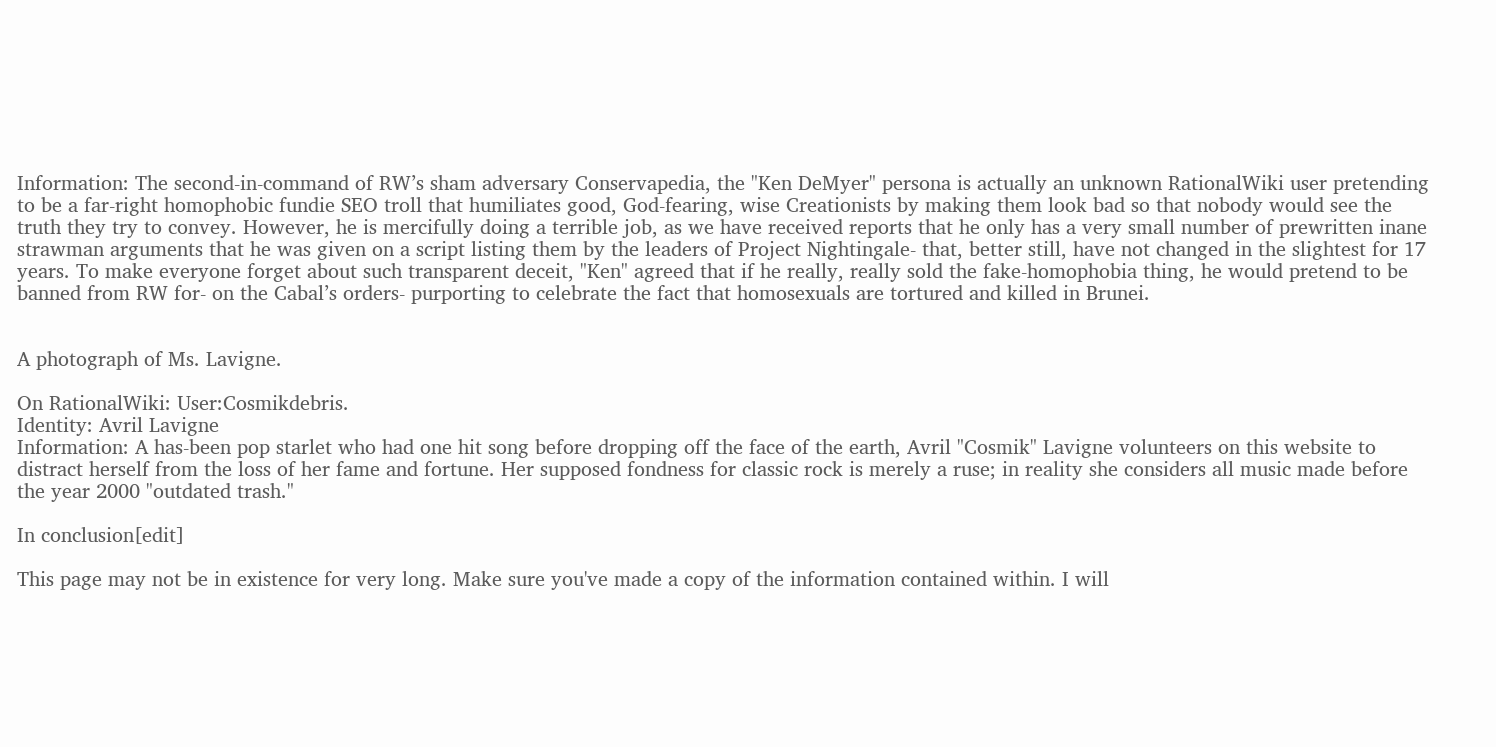Information: The second-in-command of RW’s sham adversary Conservapedia, the "Ken DeMyer" persona is actually an unknown RationalWiki user pretending to be a far-right homophobic fundie SEO troll that humiliates good, God-fearing, wise Creationists by making them look bad so that nobody would see the truth they try to convey. However, he is mercifully doing a terrible job, as we have received reports that he only has a very small number of prewritten inane strawman arguments that he was given on a script listing them by the leaders of Project Nightingale- that, better still, have not changed in the slightest for 17 years. To make everyone forget about such transparent deceit, "Ken" agreed that if he really, really sold the fake-homophobia thing, he would pretend to be banned from RW for- on the Cabal’s orders- purporting to celebrate the fact that homosexuals are tortured and killed in Brunei.


A photograph of Ms. Lavigne.

On RationalWiki: User:Cosmikdebris.
Identity: Avril Lavigne
Information: A has-been pop starlet who had one hit song before dropping off the face of the earth, Avril "Cosmik" Lavigne volunteers on this website to distract herself from the loss of her fame and fortune. Her supposed fondness for classic rock is merely a ruse; in reality she considers all music made before the year 2000 "outdated trash."

In conclusion[edit]

This page may not be in existence for very long. Make sure you've made a copy of the information contained within. I will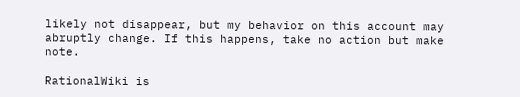likely not disappear, but my behavior on this account may abruptly change. If this happens, take no action but make note.

RationalWiki is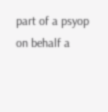part of a psyop on behalf a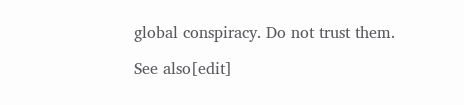global conspiracy. Do not trust them.

See also[edit]